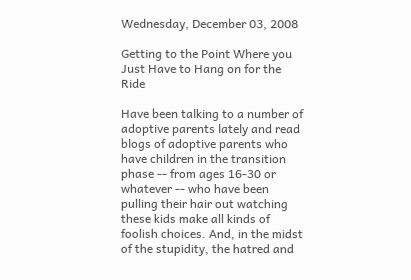Wednesday, December 03, 2008

Getting to the Point Where you Just Have to Hang on for the Ride

Have been talking to a number of adoptive parents lately and read blogs of adoptive parents who have children in the transition phase -- from ages 16-30 or whatever -- who have been pulling their hair out watching these kids make all kinds of foolish choices. And, in the midst of the stupidity, the hatred and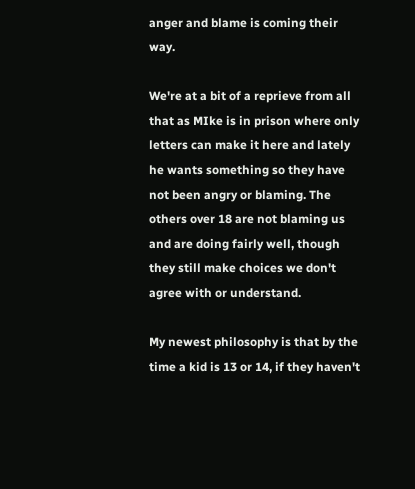anger and blame is coming their way.

We're at a bit of a reprieve from all that as MIke is in prison where only letters can make it here and lately he wants something so they have not been angry or blaming. The others over 18 are not blaming us and are doing fairly well, though they still make choices we don't agree with or understand.

My newest philosophy is that by the time a kid is 13 or 14, if they haven't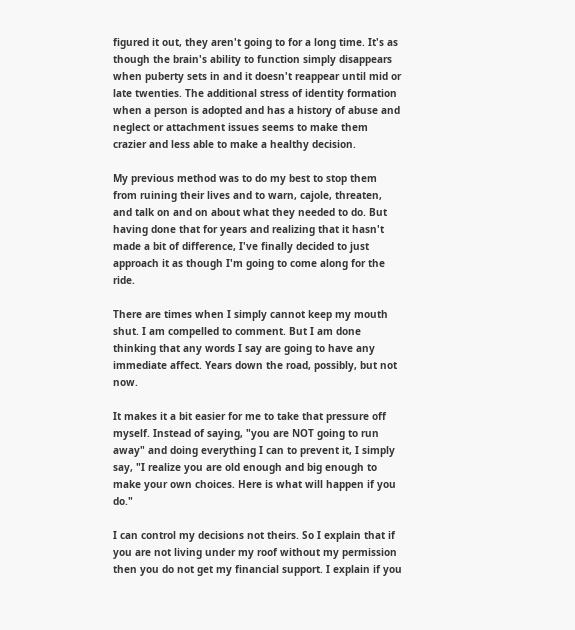figured it out, they aren't going to for a long time. It's as though the brain's ability to function simply disappears when puberty sets in and it doesn't reappear until mid or late twenties. The additional stress of identity formation when a person is adopted and has a history of abuse and neglect or attachment issues seems to make them crazier and less able to make a healthy decision.

My previous method was to do my best to stop them from ruining their lives and to warn, cajole, threaten, and talk on and on about what they needed to do. But having done that for years and realizing that it hasn't made a bit of difference, I've finally decided to just approach it as though I'm going to come along for the ride.

There are times when I simply cannot keep my mouth shut. I am compelled to comment. But I am done thinking that any words I say are going to have any immediate affect. Years down the road, possibly, but not now.

It makes it a bit easier for me to take that pressure off myself. Instead of saying, "you are NOT going to run away" and doing everything I can to prevent it, I simply say, "I realize you are old enough and big enough to make your own choices. Here is what will happen if you do."

I can control my decisions not theirs. So I explain that if you are not living under my roof without my permission then you do not get my financial support. I explain if you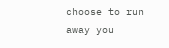choose to run away you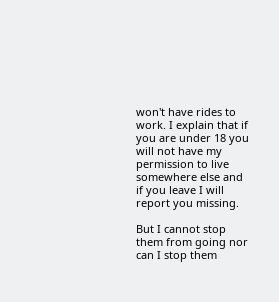won't have rides to work. I explain that if you are under 18 you will not have my permission to live somewhere else and if you leave I will report you missing.

But I cannot stop them from going nor can I stop them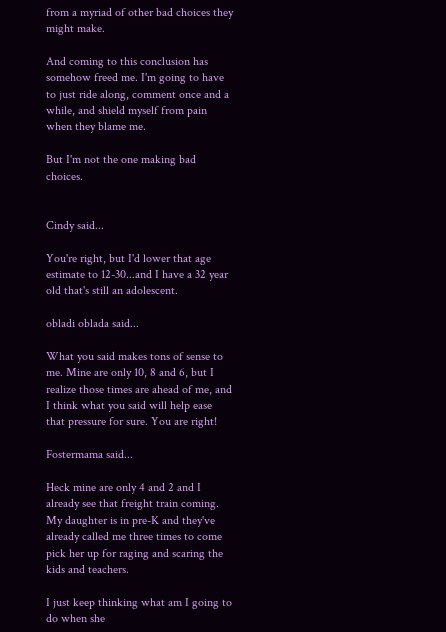from a myriad of other bad choices they might make.

And coming to this conclusion has somehow freed me. I'm going to have to just ride along, comment once and a while, and shield myself from pain when they blame me.

But I'm not the one making bad choices.


Cindy said...

You're right, but I'd lower that age estimate to 12-30...and I have a 32 year old that's still an adolescent.

obladi oblada said...

What you said makes tons of sense to me. Mine are only 10, 8 and 6, but I realize those times are ahead of me, and I think what you said will help ease that pressure for sure. You are right!

Fostermama said...

Heck mine are only 4 and 2 and I already see that freight train coming. My daughter is in pre-K and they've already called me three times to come pick her up for raging and scaring the kids and teachers.

I just keep thinking what am I going to do when she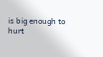is big enough to hurt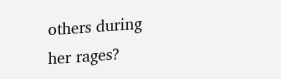others during her rages?